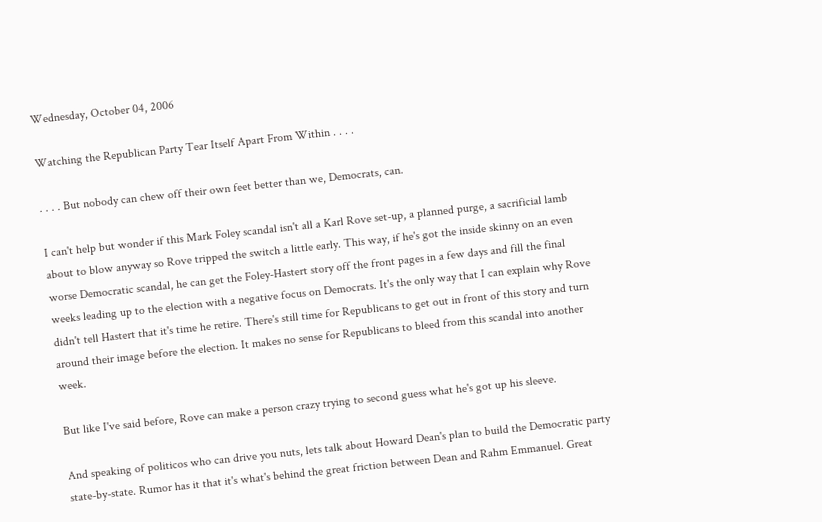Wednesday, October 04, 2006

Watching the Republican Party Tear Itself Apart From Within . . . .

. . . . But nobody can chew off their own feet better than we, Democrats, can.

I can't help but wonder if this Mark Foley scandal isn't all a Karl Rove set-up, a planned purge, a sacrificial lamb about to blow anyway so Rove tripped the switch a little early. This way, if he's got the inside skinny on an even worse Democratic scandal, he can get the Foley-Hastert story off the front pages in a few days and fill the final weeks leading up to the election with a negative focus on Democrats. It's the only way that I can explain why Rove didn't tell Hastert that it's time he retire. There's still time for Republicans to get out in front of this story and turn around their image before the election. It makes no sense for Republicans to bleed from this scandal into another week.

But like I've said before, Rove can make a person crazy trying to second guess what he's got up his sleeve.

And speaking of politicos who can drive you nuts, lets talk about Howard Dean's plan to build the Democratic party state-by-state. Rumor has it that it's what's behind the great friction between Dean and Rahm Emmanuel. Great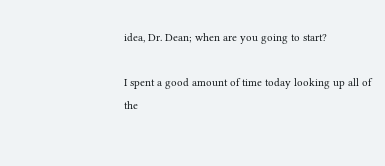idea, Dr. Dean; when are you going to start?

I spent a good amount of time today looking up all of the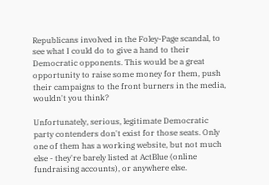Republicans involved in the Foley-Page scandal, to see what I could do to give a hand to their Democratic opponents. This would be a great opportunity to raise some money for them, push their campaigns to the front burners in the media, wouldn't you think?

Unfortunately, serious, legitimate Democratic party contenders don't exist for those seats. Only one of them has a working website, but not much else - they're barely listed at ActBlue (online fundraising accounts), or anywhere else.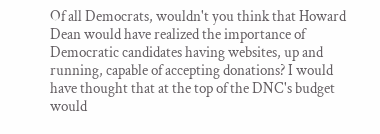Of all Democrats, wouldn't you think that Howard Dean would have realized the importance of Democratic candidates having websites, up and running, capable of accepting donations? I would have thought that at the top of the DNC's budget would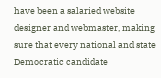have been a salaried website designer and webmaster, making sure that every national and state Democratic candidate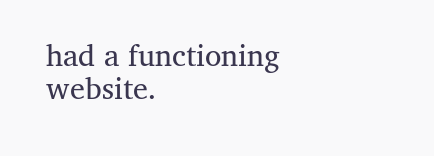had a functioning website.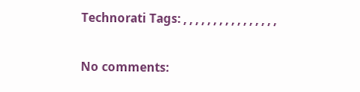Technorati Tags: , , , , , , , , , , , , , , , ,

No comments: